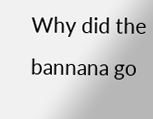Why did the bannana go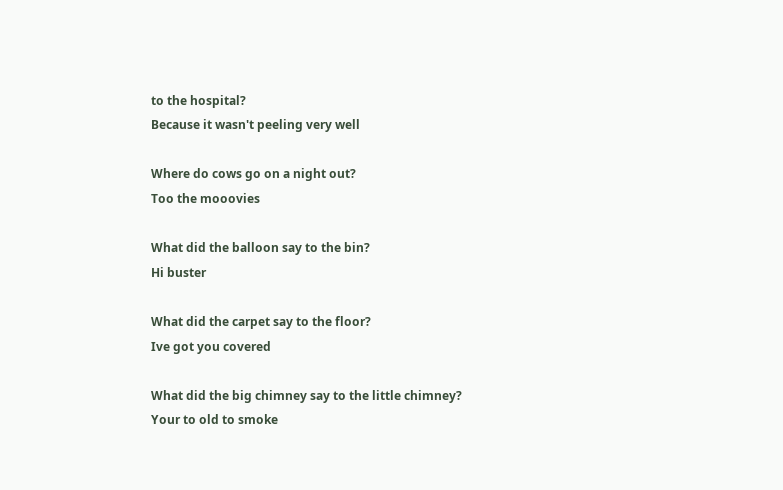to the hospital?
Because it wasn't peeling very well

Where do cows go on a night out?
Too the mooovies

What did the balloon say to the bin?
Hi buster

What did the carpet say to the floor?
Ive got you covered

What did the big chimney say to the little chimney?
Your to old to smoke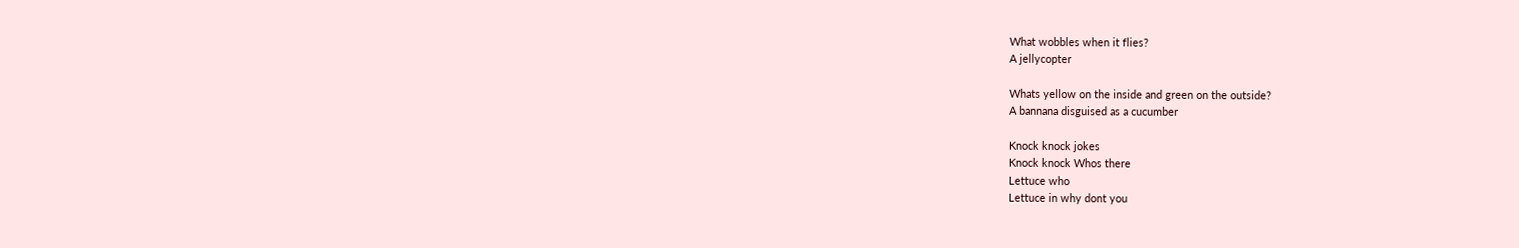What wobbles when it flies?
A jellycopter

Whats yellow on the inside and green on the outside?
A bannana disguised as a cucumber

Knock knock jokes
Knock knock Whos there
Lettuce who
Lettuce in why dont you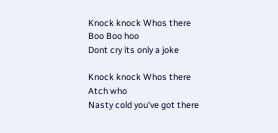Knock knock Whos there
Boo Boo hoo
Dont cry its only a joke

Knock knock Whos there
Atch who
Nasty cold you've got there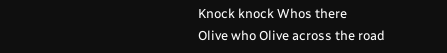Knock knock Whos there
Olive who Olive across the road